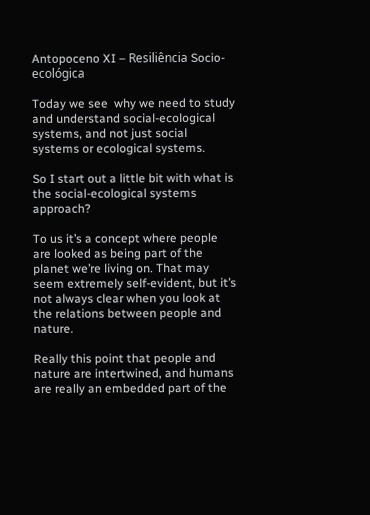Antopoceno XI – Resiliência Socio-ecológica

Today we see  why we need to study and understand social-ecological systems, and not just social systems or ecological systems.

So I start out a little bit with what is the social-ecological systems approach?

To us it’s a concept where people are looked as being part of the planet we’re living on. That may seem extremely self-evident, but it’s not always clear when you look at the relations between people and nature.

Really this point that people and nature are intertwined, and humans are really an embedded part of the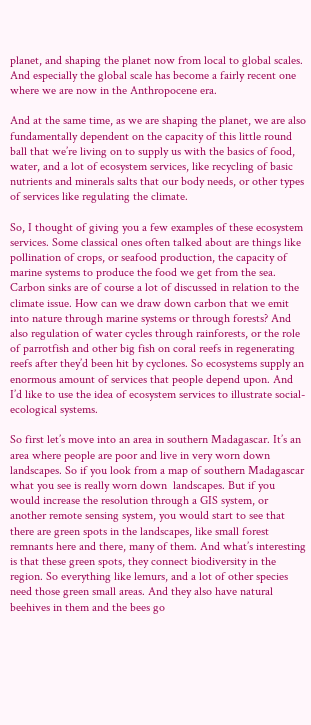planet, and shaping the planet now from local to global scales. And especially the global scale has become a fairly recent one where we are now in the Anthropocene era.

And at the same time, as we are shaping the planet, we are also fundamentally dependent on the capacity of this little round ball that we’re living on to supply us with the basics of food, water, and a lot of ecosystem services, like recycling of basic nutrients and minerals salts that our body needs, or other types of services like regulating the climate.

So, I thought of giving you a few examples of these ecosystem services. Some classical ones often talked about are things like pollination of crops, or seafood production, the capacity of marine systems to produce the food we get from the sea. Carbon sinks are of course a lot of discussed in relation to the climate issue. How can we draw down carbon that we emit into nature through marine systems or through forests? And also regulation of water cycles through rainforests, or the role of parrotfish and other big fish on coral reefs in regenerating reefs after they’d been hit by cyclones. So ecosystems supply an enormous amount of services that people depend upon. And I’d like to use the idea of ecosystem services to illustrate social-ecological systems.

So first let’s move into an area in southern Madagascar. It’s an area where people are poor and live in very worn down landscapes. So if you look from a map of southern Madagascar what you see is really worn down  landscapes. But if you would increase the resolution through a GIS system, or another remote sensing system, you would start to see that there are green spots in the landscapes, like small forest remnants here and there, many of them. And what’s interesting is that these green spots, they connect biodiversity in the region. So everything like lemurs, and a lot of other species need those green small areas. And they also have natural beehives in them and the bees go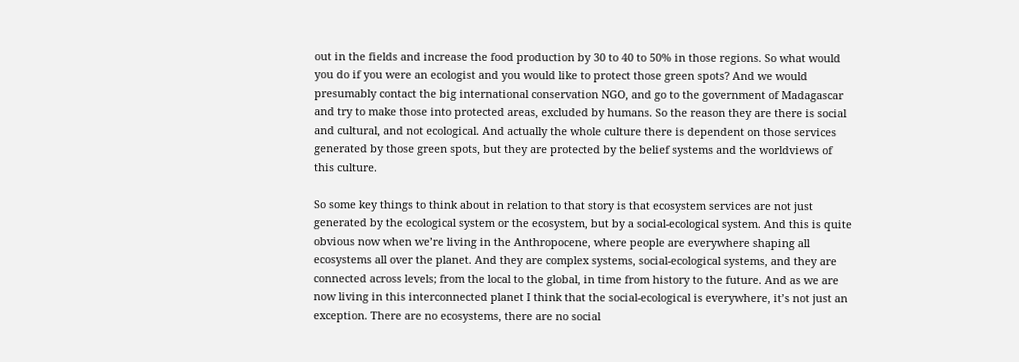out in the fields and increase the food production by 30 to 40 to 50% in those regions. So what would you do if you were an ecologist and you would like to protect those green spots? And we would presumably contact the big international conservation NGO, and go to the government of Madagascar and try to make those into protected areas, excluded by humans. So the reason they are there is social and cultural, and not ecological. And actually the whole culture there is dependent on those services generated by those green spots, but they are protected by the belief systems and the worldviews of this culture.

So some key things to think about in relation to that story is that ecosystem services are not just generated by the ecological system or the ecosystem, but by a social-ecological system. And this is quite obvious now when we’re living in the Anthropocene, where people are everywhere shaping all ecosystems all over the planet. And they are complex systems, social-ecological systems, and they are connected across levels; from the local to the global, in time from history to the future. And as we are now living in this interconnected planet I think that the social-ecological is everywhere, it’s not just an exception. There are no ecosystems, there are no social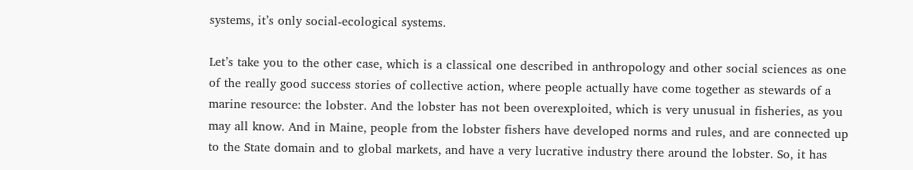systems, it’s only social-ecological systems.

Let’s take you to the other case, which is a classical one described in anthropology and other social sciences as one of the really good success stories of collective action, where people actually have come together as stewards of a marine resource: the lobster. And the lobster has not been overexploited, which is very unusual in fisheries, as you may all know. And in Maine, people from the lobster fishers have developed norms and rules, and are connected up to the State domain and to global markets, and have a very lucrative industry there around the lobster. So, it has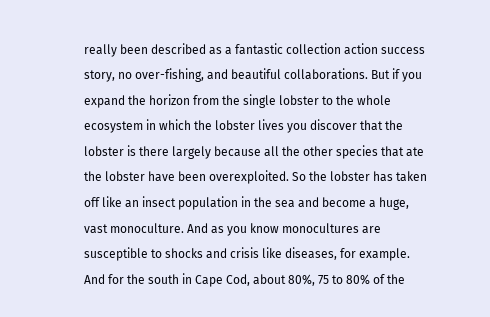really been described as a fantastic collection action success story, no over-fishing, and beautiful collaborations. But if you expand the horizon from the single lobster to the whole ecosystem in which the lobster lives you discover that the lobster is there largely because all the other species that ate the lobster have been overexploited. So the lobster has taken off like an insect population in the sea and become a huge, vast monoculture. And as you know monocultures are susceptible to shocks and crisis like diseases, for example. And for the south in Cape Cod, about 80%, 75 to 80% of the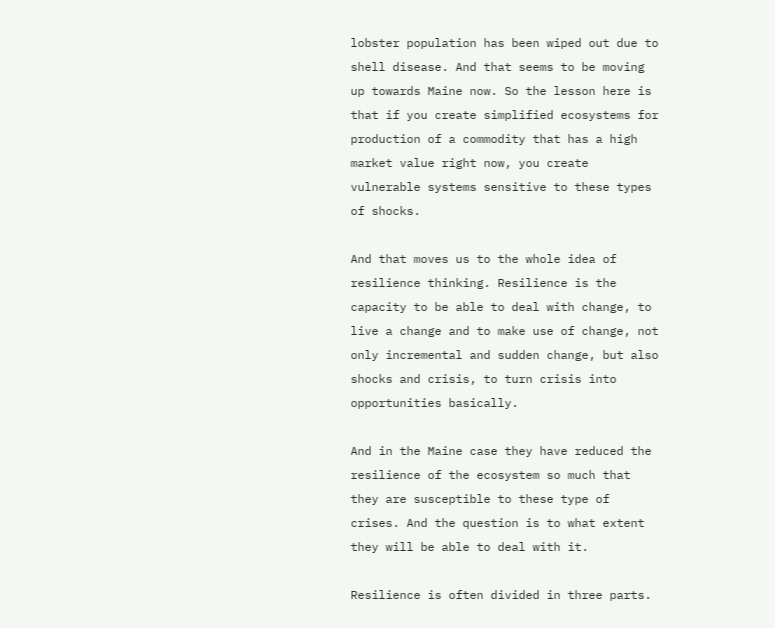lobster population has been wiped out due to shell disease. And that seems to be moving up towards Maine now. So the lesson here is that if you create simplified ecosystems for production of a commodity that has a high market value right now, you create vulnerable systems sensitive to these types of shocks.

And that moves us to the whole idea of resilience thinking. Resilience is the capacity to be able to deal with change, to live a change and to make use of change, not only incremental and sudden change, but also shocks and crisis, to turn crisis into opportunities basically.

And in the Maine case they have reduced the resilience of the ecosystem so much that they are susceptible to these type of crises. And the question is to what extent they will be able to deal with it.

Resilience is often divided in three parts.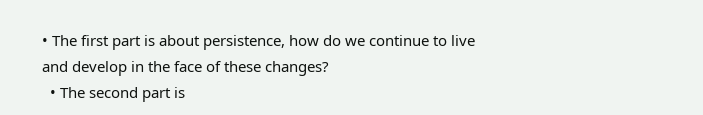• The first part is about persistence, how do we continue to live and develop in the face of these changes?
  • The second part is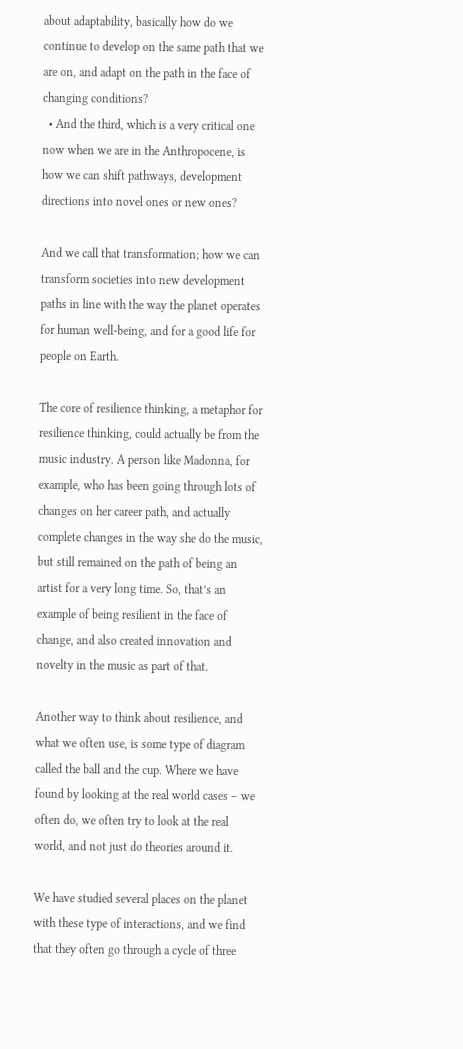about adaptability, basically how do we continue to develop on the same path that we are on, and adapt on the path in the face of changing conditions?
  • And the third, which is a very critical one now when we are in the Anthropocene, is how we can shift pathways, development directions into novel ones or new ones?

And we call that transformation; how we can transform societies into new development paths in line with the way the planet operates for human well-being, and for a good life for people on Earth.

The core of resilience thinking, a metaphor for resilience thinking, could actually be from the music industry. A person like Madonna, for example, who has been going through lots of changes on her career path, and actually complete changes in the way she do the music, but still remained on the path of being an artist for a very long time. So, that’s an example of being resilient in the face of change, and also created innovation and novelty in the music as part of that.

Another way to think about resilience, and what we often use, is some type of diagram called the ball and the cup. Where we have found by looking at the real world cases – we often do, we often try to look at the real world, and not just do theories around it.

We have studied several places on the planet with these type of interactions, and we find that they often go through a cycle of three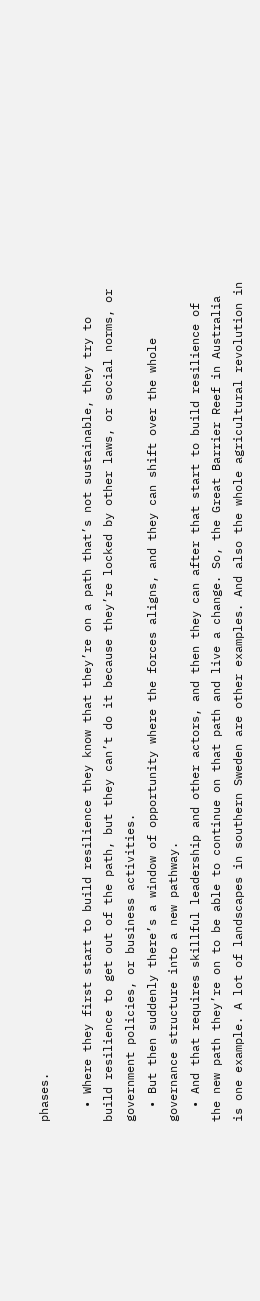phases.

  • Where they first start to build resilience they know that they’re on a path that’s not sustainable, they try to build resilience to get out of the path, but they can’t do it because they’re locked by other laws, or social norms, or government policies, or business activities.
  • But then suddenly there’s a window of opportunity where the forces aligns, and they can shift over the whole governance structure into a new pathway.
  • And that requires skillful leadership and other actors, and then they can after that start to build resilience of the new path they’re on to be able to continue on that path and live a change. So, the Great Barrier Reef in Australia is one example. A lot of landscapes in southern Sweden are other examples. And also the whole agricultural revolution in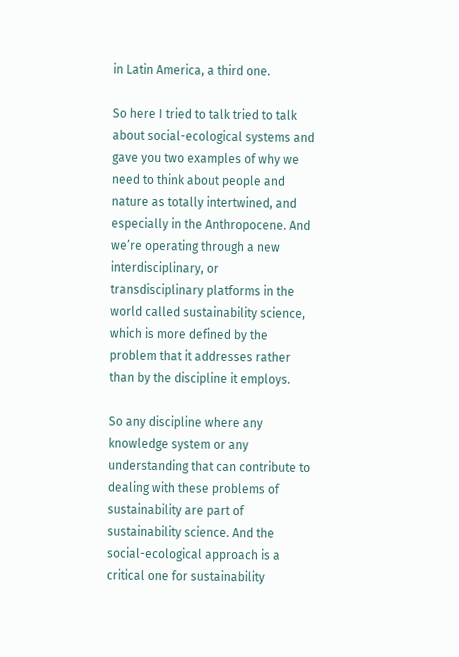in Latin America, a third one.

So here I tried to talk tried to talk about social-ecological systems and gave you two examples of why we need to think about people and nature as totally intertwined, and especially in the Anthropocene. And we’re operating through a new interdisciplinary, or transdisciplinary platforms in the world called sustainability science, which is more defined by the problem that it addresses rather than by the discipline it employs.

So any discipline where any knowledge system or any understanding that can contribute to dealing with these problems of sustainability are part of sustainability science. And the social-ecological approach is a critical one for sustainability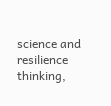science and resilience thinking,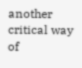another critical way of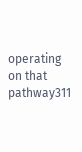operating on that pathway311